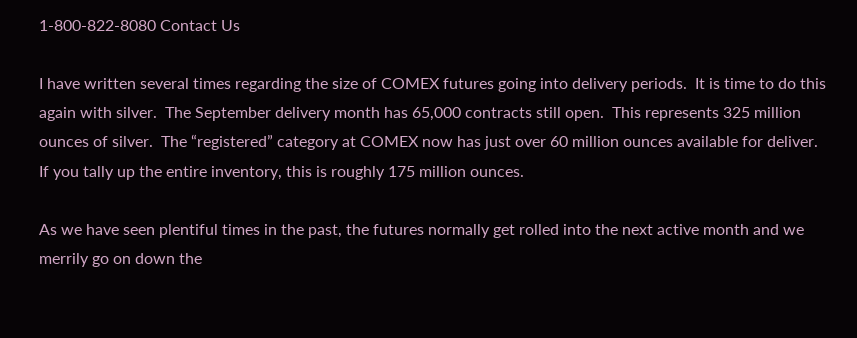1-800-822-8080 Contact Us

I have written several times regarding the size of COMEX futures going into delivery periods.  It is time to do this again with silver.  The September delivery month has 65,000 contracts still open.  This represents 325 million ounces of silver.  The “registered” category at COMEX now has just over 60 million ounces available for deliver.  If you tally up the entire inventory, this is roughly 175 million ounces.

As we have seen plentiful times in the past, the futures normally get rolled into the next active month and we merrily go on down the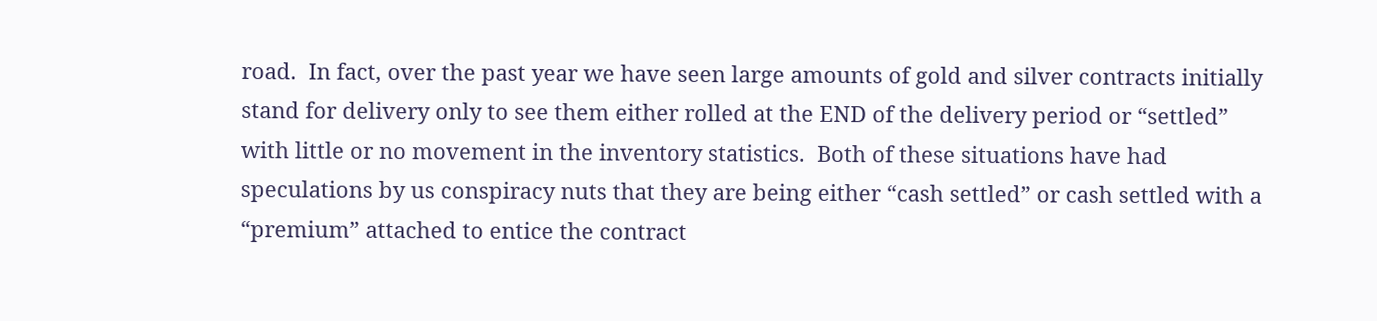road.  In fact, over the past year we have seen large amounts of gold and silver contracts initially stand for delivery only to see them either rolled at the END of the delivery period or “settled” with little or no movement in the inventory statistics.  Both of these situations have had speculations by us conspiracy nuts that they are being either “cash settled” or cash settled with a “premium” attached to entice the contract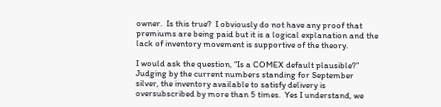owner.  Is this true?  I obviously do not have any proof that premiums are being paid but it is a logical explanation and the lack of inventory movement is supportive of the theory.

I would ask the question, “Is a COMEX default plausible?” Judging by the current numbers standing for September silver, the inventory available to satisfy delivery is oversubscribed by more than 5 times.  Yes I understand, we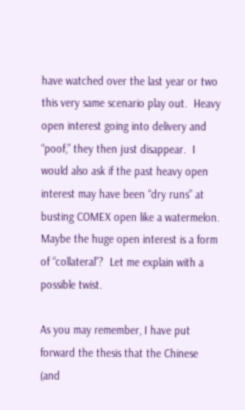have watched over the last year or two this very same scenario play out.  Heavy open interest going into delivery and “poof,” they then just disappear.  I would also ask if the past heavy open interest may have been “dry runs” at busting COMEX open like a watermelon.  Maybe the huge open interest is a form of “collateral”?  Let me explain with a possible twist.

As you may remember, I have put forward the thesis that the Chinese (and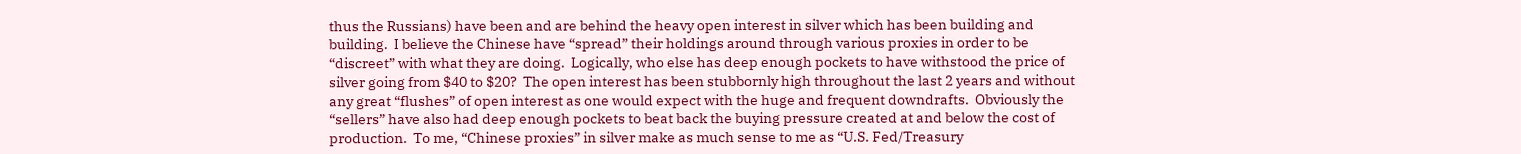thus the Russians) have been and are behind the heavy open interest in silver which has been building and building.  I believe the Chinese have “spread” their holdings around through various proxies in order to be “discreet” with what they are doing.  Logically, who else has deep enough pockets to have withstood the price of silver going from $40 to $20?  The open interest has been stubbornly high throughout the last 2 years and without any great “flushes” of open interest as one would expect with the huge and frequent downdrafts.  Obviously the “sellers” have also had deep enough pockets to beat back the buying pressure created at and below the cost of production.  To me, “Chinese proxies” in silver make as much sense to me as “U.S. Fed/Treasury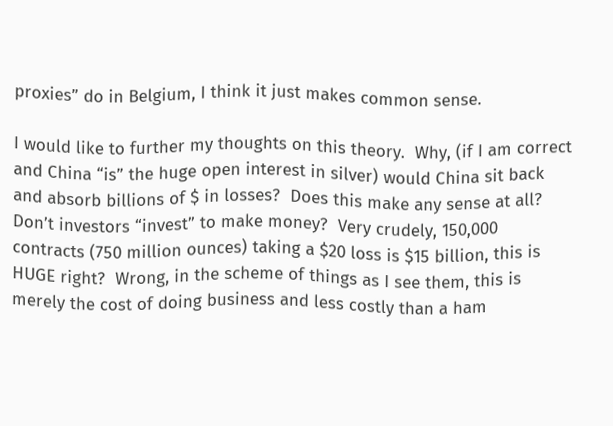proxies” do in Belgium, I think it just makes common sense.

I would like to further my thoughts on this theory.  Why, (if I am correct and China “is” the huge open interest in silver) would China sit back and absorb billions of $ in losses?  Does this make any sense at all?  Don’t investors “invest” to make money?  Very crudely, 150,000 contracts (750 million ounces) taking a $20 loss is $15 billion, this is HUGE right?  Wrong, in the scheme of things as I see them, this is merely the cost of doing business and less costly than a ham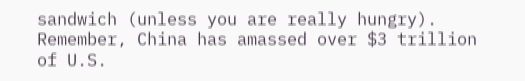sandwich (unless you are really hungry).  Remember, China has amassed over $3 trillion of U.S.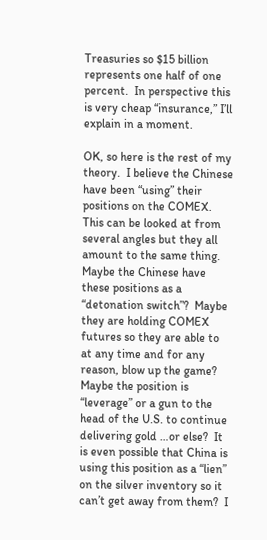Treasuries so $15 billion represents one half of one percent.  In perspective this is very cheap “insurance,” I’ll explain in a moment.

OK, so here is the rest of my theory.  I believe the Chinese have been “using” their positions on the COMEX.  This can be looked at from several angles but they all amount to the same thing.  Maybe the Chinese have these positions as a “detonation switch”?  Maybe they are holding COMEX futures so they are able to at any time and for any reason, blow up the game?  Maybe the position is “leverage” or a gun to the head of the U.S. to continue delivering gold …or else?  It is even possible that China is using this position as a “lien” on the silver inventory so it can’t get away from them?  I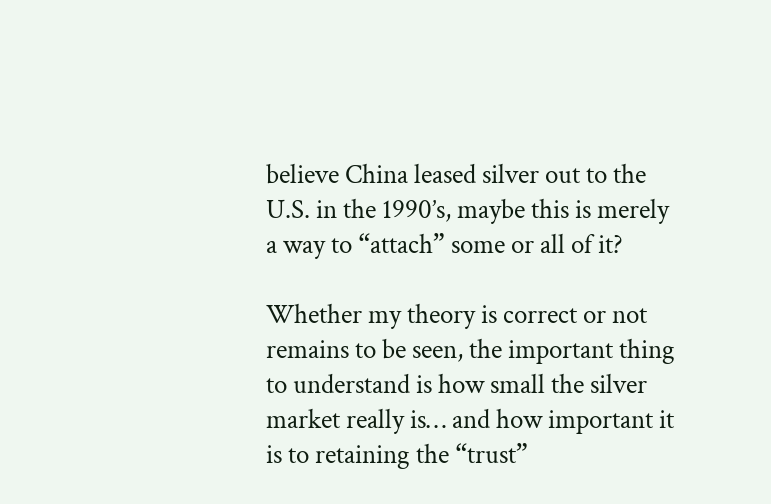believe China leased silver out to the U.S. in the 1990’s, maybe this is merely a way to “attach” some or all of it?

Whether my theory is correct or not remains to be seen, the important thing to understand is how small the silver market really is… and how important it is to retaining the “trust”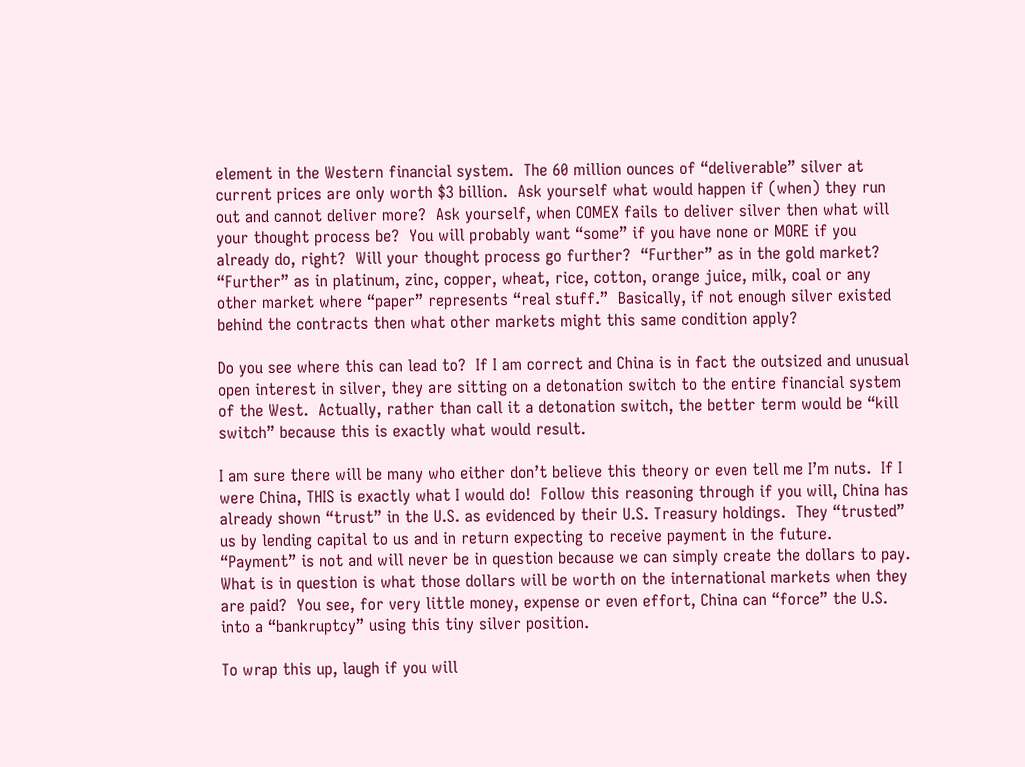element in the Western financial system.  The 60 million ounces of “deliverable” silver at current prices are only worth $3 billion.  Ask yourself what would happen if (when) they run out and cannot deliver more?  Ask yourself, when COMEX fails to deliver silver then what will your thought process be?  You will probably want “some” if you have none or MORE if you already do, right?  Will your thought process go further?  “Further” as in the gold market?  “Further” as in platinum, zinc, copper, wheat, rice, cotton, orange juice, milk, coal or any other market where “paper” represents “real stuff.”  Basically, if not enough silver existed behind the contracts then what other markets might this same condition apply?

Do you see where this can lead to?  If I am correct and China is in fact the outsized and unusual open interest in silver, they are sitting on a detonation switch to the entire financial system of the West.  Actually, rather than call it a detonation switch, the better term would be “kill switch” because this is exactly what would result.

I am sure there will be many who either don’t believe this theory or even tell me I’m nuts.  If I were China, THIS is exactly what I would do!  Follow this reasoning through if you will, China has already shown “trust” in the U.S. as evidenced by their U.S. Treasury holdings.  They “trusted” us by lending capital to us and in return expecting to receive payment in the future.  “Payment” is not and will never be in question because we can simply create the dollars to pay.  What is in question is what those dollars will be worth on the international markets when they are paid?  You see, for very little money, expense or even effort, China can “force” the U.S. into a “bankruptcy” using this tiny silver position.

To wrap this up, laugh if you will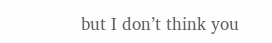but I don’t think you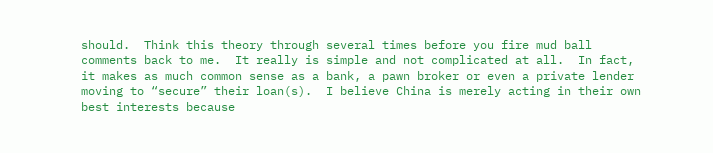should.  Think this theory through several times before you fire mud ball comments back to me.  It really is simple and not complicated at all.  In fact, it makes as much common sense as a bank, a pawn broker or even a private lender moving to “secure” their loan(s).  I believe China is merely acting in their own best interests because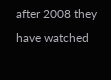after 2008 they have watched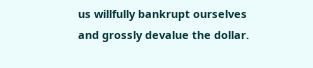us willfully bankrupt ourselves and grossly devalue the dollar.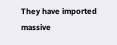They have imported massive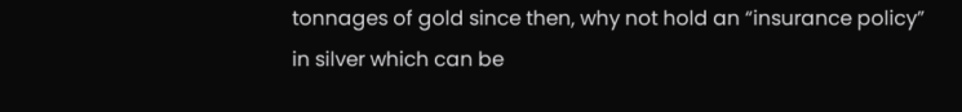tonnages of gold since then, why not hold an “insurance policy” in silver which can be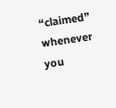“claimed” whenever you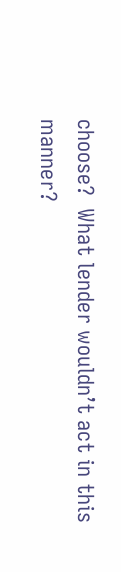choose?  What lender wouldn’t act in this manner?